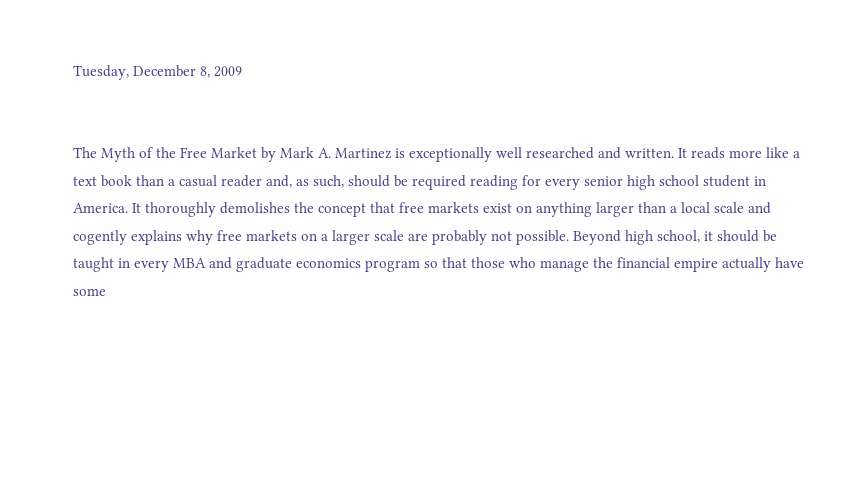Tuesday, December 8, 2009


The Myth of the Free Market by Mark A. Martinez is exceptionally well researched and written. It reads more like a text book than a casual reader and, as such, should be required reading for every senior high school student in America. It thoroughly demolishes the concept that free markets exist on anything larger than a local scale and cogently explains why free markets on a larger scale are probably not possible. Beyond high school, it should be taught in every MBA and graduate economics program so that those who manage the financial empire actually have some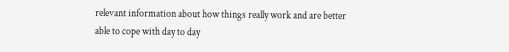relevant information about how things really work and are better able to cope with day to day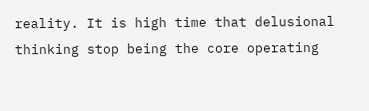reality. It is high time that delusional thinking stop being the core operating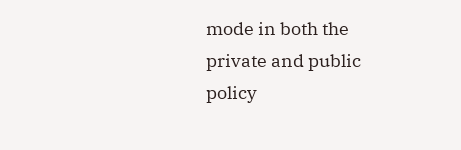mode in both the private and public policy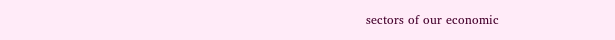sectors of our economic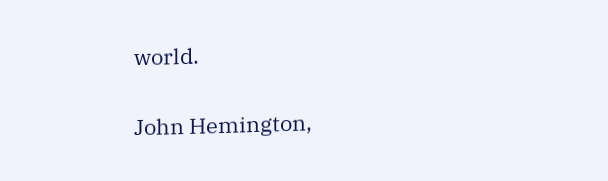world.

John Hemington,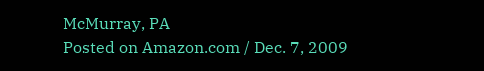McMurray, PA
Posted on Amazon.com / Dec. 7, 2009